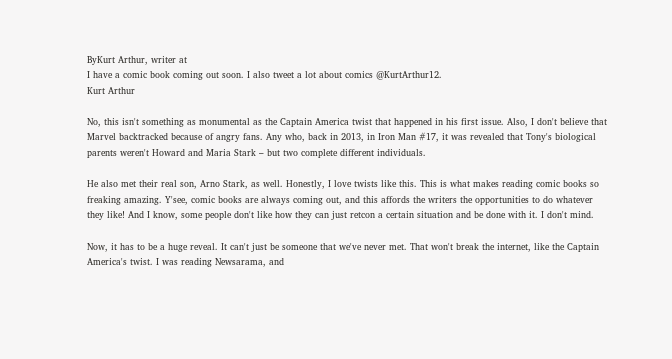ByKurt Arthur, writer at
I have a comic book coming out soon. I also tweet a lot about comics @KurtArthur12.
Kurt Arthur

No, this isn't something as monumental as the Captain America twist that happened in his first issue. Also, I don't believe that Marvel backtracked because of angry fans. Any who, back in 2013, in Iron Man #17, it was revealed that Tony's biological parents weren't Howard and Maria Stark – but two complete different individuals.

He also met their real son, Arno Stark, as well. Honestly, I love twists like this. This is what makes reading comic books so freaking amazing. Y'see, comic books are always coming out, and this affords the writers the opportunities to do whatever they like! And I know, some people don't like how they can just retcon a certain situation and be done with it. I don't mind.

Now, it has to be a huge reveal. It can't just be someone that we've never met. That won't break the internet, like the Captain America's twist. I was reading Newsarama, and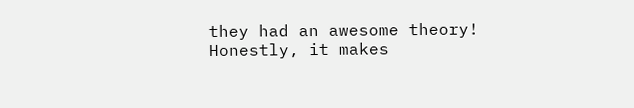they had an awesome theory! Honestly, it makes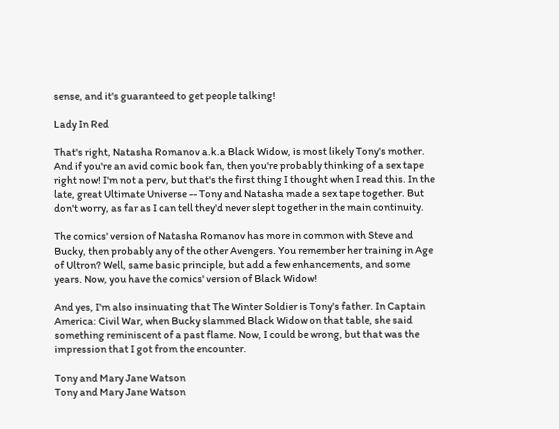sense, and it's guaranteed to get people talking!

Lady In Red

That's right, Natasha Romanov a.k.a Black Widow, is most likely Tony's mother. And if you're an avid comic book fan, then you're probably thinking of a sex tape right now! I'm not a perv, but that's the first thing I thought when I read this. In the late, great Ultimate Universe -- Tony and Natasha made a sex tape together. But don't worry, as far as I can tell they'd never slept together in the main continuity.

The comics' version of Natasha Romanov has more in common with Steve and Bucky, then probably any of the other Avengers. You remember her training in Age of Ultron? Well, same basic principle, but add a few enhancements, and some years. Now, you have the comics' version of Black Widow!

And yes, I'm also insinuating that The Winter Soldier is Tony's father. In Captain America: Civil War, when Bucky slammed Black Widow on that table, she said something reminiscent of a past flame. Now, I could be wrong, but that was the impression that I got from the encounter.

Tony and Mary Jane Watson
Tony and Mary Jane Watson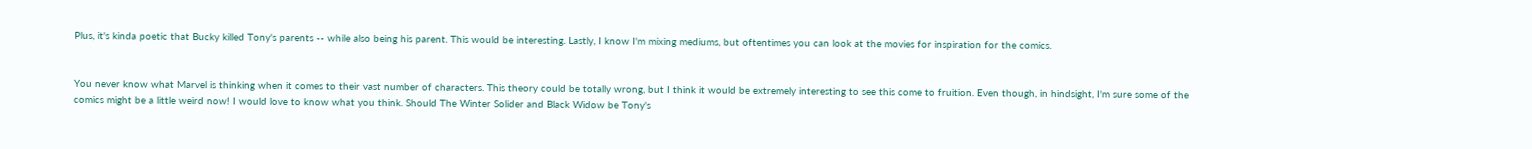Plus, it's kinda poetic that Bucky killed Tony's parents -- while also being his parent. This would be interesting. Lastly, I know I'm mixing mediums, but oftentimes you can look at the movies for inspiration for the comics.


You never know what Marvel is thinking when it comes to their vast number of characters. This theory could be totally wrong, but I think it would be extremely interesting to see this come to fruition. Even though, in hindsight, I'm sure some of the comics might be a little weird now! I would love to know what you think. Should The Winter Solider and Black Widow be Tony's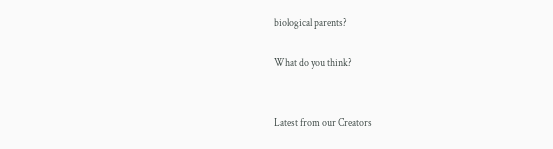biological parents?

What do you think?


Latest from our Creators